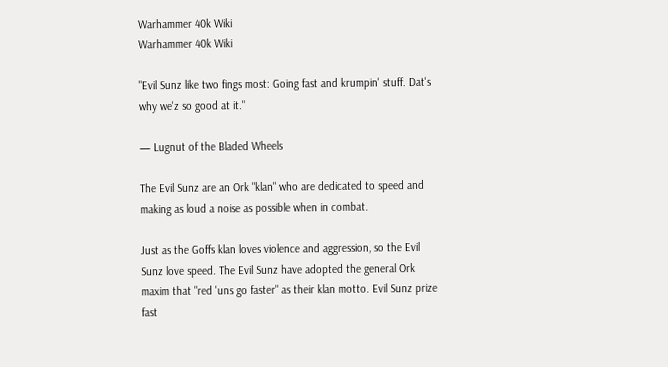Warhammer 40k Wiki
Warhammer 40k Wiki

"Evil Sunz like two fings most: Going fast and krumpin' stuff. Dat's why we'z so good at it."

— Lugnut of the Bladed Wheels

The Evil Sunz are an Ork "klan" who are dedicated to speed and making as loud a noise as possible when in combat.

Just as the Goffs klan loves violence and aggression, so the Evil Sunz love speed. The Evil Sunz have adopted the general Ork maxim that "red 'uns go faster" as their klan motto. Evil Sunz prize fast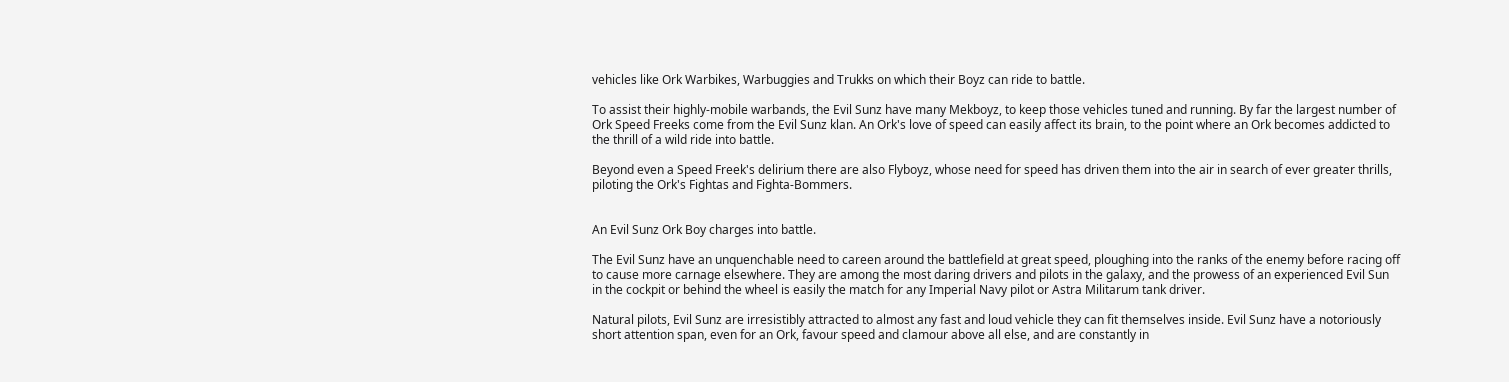vehicles like Ork Warbikes, Warbuggies and Trukks on which their Boyz can ride to battle.

To assist their highly-mobile warbands, the Evil Sunz have many Mekboyz, to keep those vehicles tuned and running. By far the largest number of Ork Speed Freeks come from the Evil Sunz klan. An Ork's love of speed can easily affect its brain, to the point where an Ork becomes addicted to the thrill of a wild ride into battle.

Beyond even a Speed Freek's delirium there are also Flyboyz, whose need for speed has driven them into the air in search of ever greater thrills, piloting the Ork's Fightas and Fighta-Bommers.


An Evil Sunz Ork Boy charges into battle.

The Evil Sunz have an unquenchable need to careen around the battlefield at great speed, ploughing into the ranks of the enemy before racing off to cause more carnage elsewhere. They are among the most daring drivers and pilots in the galaxy, and the prowess of an experienced Evil Sun in the cockpit or behind the wheel is easily the match for any Imperial Navy pilot or Astra Militarum tank driver.

Natural pilots, Evil Sunz are irresistibly attracted to almost any fast and loud vehicle they can fit themselves inside. Evil Sunz have a notoriously short attention span, even for an Ork, favour speed and clamour above all else, and are constantly in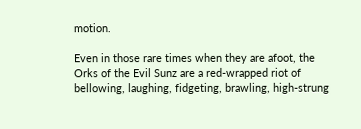motion.

Even in those rare times when they are afoot, the Orks of the Evil Sunz are a red-wrapped riot of bellowing, laughing, fidgeting, brawling, high-strung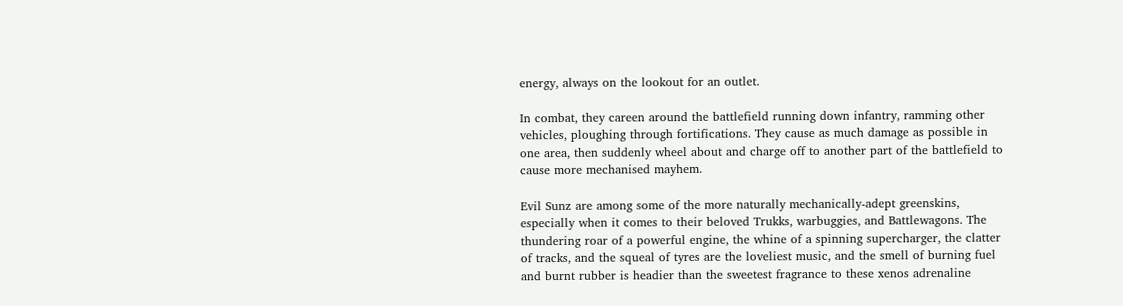energy, always on the lookout for an outlet.

In combat, they careen around the battlefield running down infantry, ramming other vehicles, ploughing through fortifications. They cause as much damage as possible in one area, then suddenly wheel about and charge off to another part of the battlefield to cause more mechanised mayhem.

Evil Sunz are among some of the more naturally mechanically-adept greenskins, especially when it comes to their beloved Trukks, warbuggies, and Battlewagons. The thundering roar of a powerful engine, the whine of a spinning supercharger, the clatter of tracks, and the squeal of tyres are the loveliest music, and the smell of burning fuel and burnt rubber is headier than the sweetest fragrance to these xenos adrenaline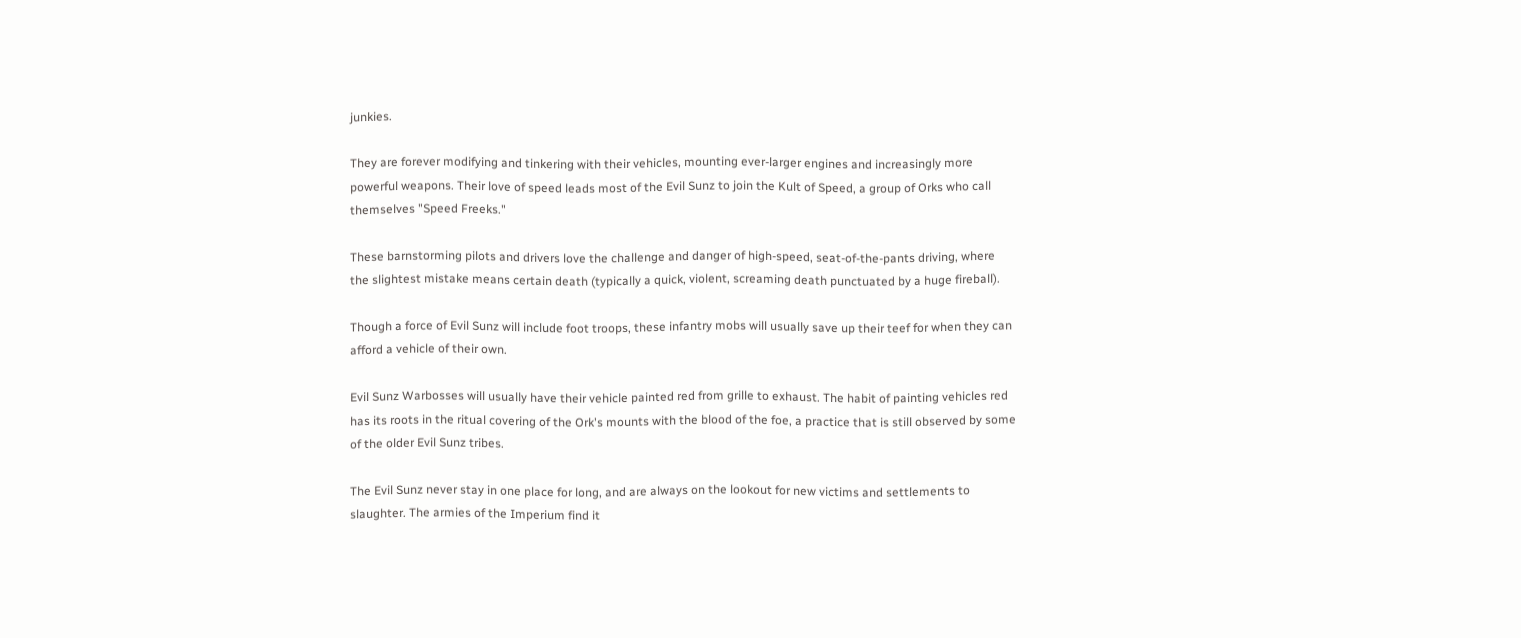junkies.

They are forever modifying and tinkering with their vehicles, mounting ever-larger engines and increasingly more powerful weapons. Their love of speed leads most of the Evil Sunz to join the Kult of Speed, a group of Orks who call themselves "Speed Freeks."

These barnstorming pilots and drivers love the challenge and danger of high-speed, seat-of-the-pants driving, where the slightest mistake means certain death (typically a quick, violent, screaming death punctuated by a huge fireball).

Though a force of Evil Sunz will include foot troops, these infantry mobs will usually save up their teef for when they can afford a vehicle of their own.

Evil Sunz Warbosses will usually have their vehicle painted red from grille to exhaust. The habit of painting vehicles red has its roots in the ritual covering of the Ork's mounts with the blood of the foe, a practice that is still observed by some of the older Evil Sunz tribes.

The Evil Sunz never stay in one place for long, and are always on the lookout for new victims and settlements to slaughter. The armies of the Imperium find it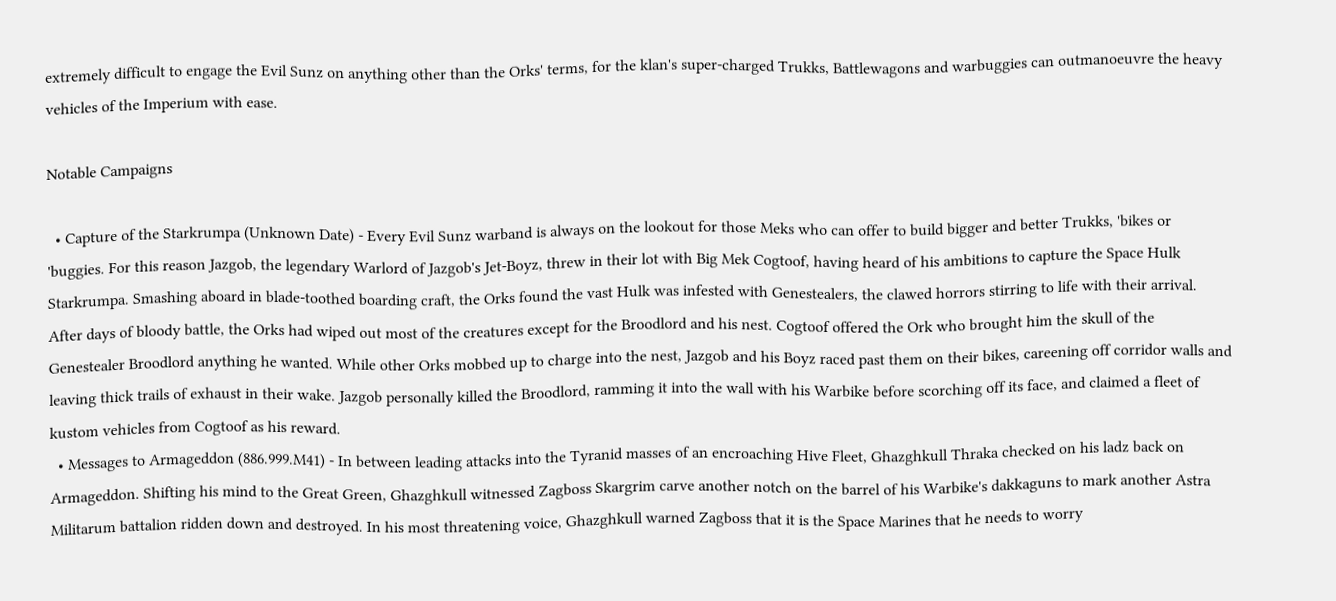extremely difficult to engage the Evil Sunz on anything other than the Orks' terms, for the klan's super-charged Trukks, Battlewagons and warbuggies can outmanoeuvre the heavy vehicles of the Imperium with ease.

Notable Campaigns

  • Capture of the Starkrumpa (Unknown Date) - Every Evil Sunz warband is always on the lookout for those Meks who can offer to build bigger and better Trukks, 'bikes or 'buggies. For this reason Jazgob, the legendary Warlord of Jazgob's Jet-Boyz, threw in their lot with Big Mek Cogtoof, having heard of his ambitions to capture the Space Hulk Starkrumpa. Smashing aboard in blade-toothed boarding craft, the Orks found the vast Hulk was infested with Genestealers, the clawed horrors stirring to life with their arrival. After days of bloody battle, the Orks had wiped out most of the creatures except for the Broodlord and his nest. Cogtoof offered the Ork who brought him the skull of the Genestealer Broodlord anything he wanted. While other Orks mobbed up to charge into the nest, Jazgob and his Boyz raced past them on their bikes, careening off corridor walls and leaving thick trails of exhaust in their wake. Jazgob personally killed the Broodlord, ramming it into the wall with his Warbike before scorching off its face, and claimed a fleet of kustom vehicles from Cogtoof as his reward.
  • Messages to Armageddon (886.999.M41) - In between leading attacks into the Tyranid masses of an encroaching Hive Fleet, Ghazghkull Thraka checked on his ladz back on Armageddon. Shifting his mind to the Great Green, Ghazghkull witnessed Zagboss Skargrim carve another notch on the barrel of his Warbike's dakkaguns to mark another Astra Militarum battalion ridden down and destroyed. In his most threatening voice, Ghazghkull warned Zagboss that it is the Space Marines that he needs to worry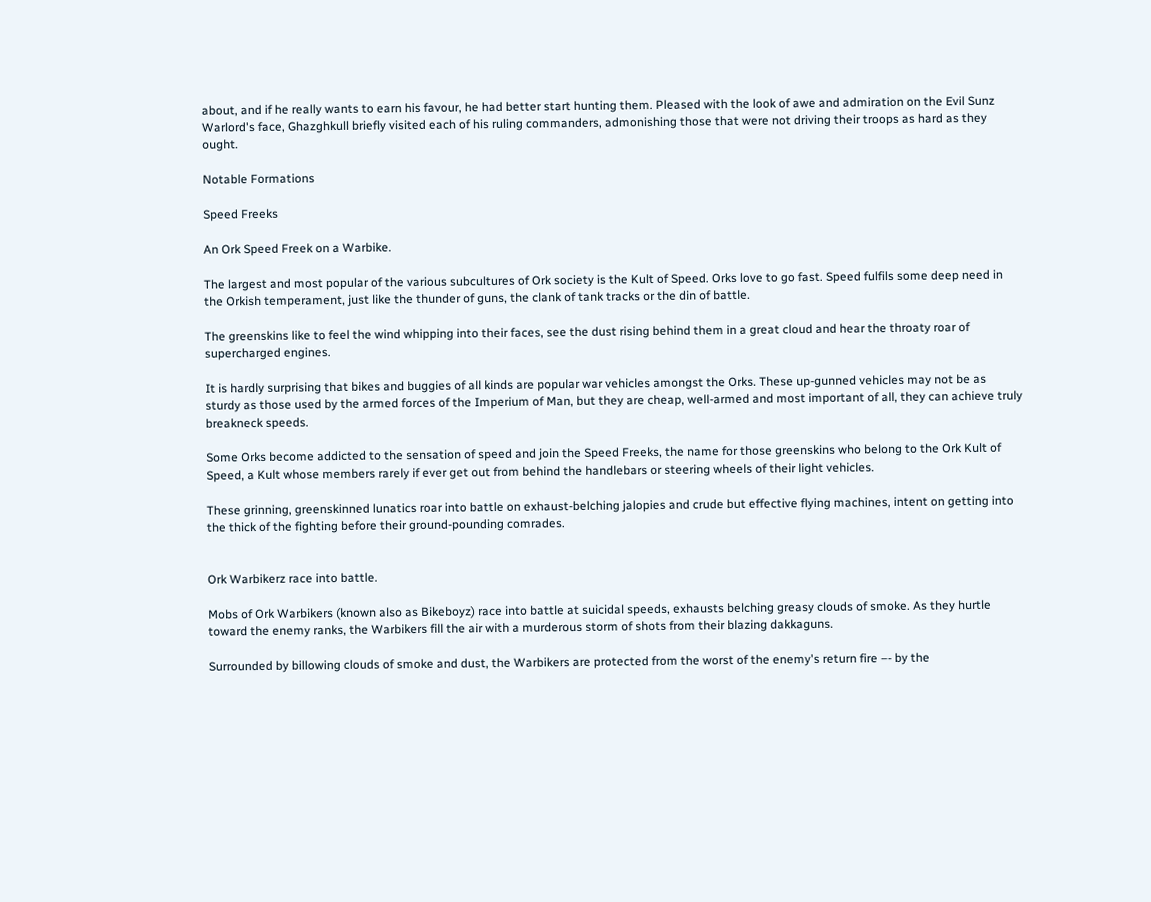about, and if he really wants to earn his favour, he had better start hunting them. Pleased with the look of awe and admiration on the Evil Sunz Warlord's face, Ghazghkull briefly visited each of his ruling commanders, admonishing those that were not driving their troops as hard as they ought.

Notable Formations

Speed Freeks

An Ork Speed Freek on a Warbike.

The largest and most popular of the various subcultures of Ork society is the Kult of Speed. Orks love to go fast. Speed fulfils some deep need in the Orkish temperament, just like the thunder of guns, the clank of tank tracks or the din of battle.

The greenskins like to feel the wind whipping into their faces, see the dust rising behind them in a great cloud and hear the throaty roar of supercharged engines.

It is hardly surprising that bikes and buggies of all kinds are popular war vehicles amongst the Orks. These up-gunned vehicles may not be as sturdy as those used by the armed forces of the Imperium of Man, but they are cheap, well-armed and most important of all, they can achieve truly breakneck speeds.

Some Orks become addicted to the sensation of speed and join the Speed Freeks, the name for those greenskins who belong to the Ork Kult of Speed, a Kult whose members rarely if ever get out from behind the handlebars or steering wheels of their light vehicles.

These grinning, greenskinned lunatics roar into battle on exhaust-belching jalopies and crude but effective flying machines, intent on getting into the thick of the fighting before their ground-pounding comrades.


Ork Warbikerz race into battle.

Mobs of Ork Warbikers (known also as Bikeboyz) race into battle at suicidal speeds, exhausts belching greasy clouds of smoke. As they hurtle toward the enemy ranks, the Warbikers fill the air with a murderous storm of shots from their blazing dakkaguns.

Surrounded by billowing clouds of smoke and dust, the Warbikers are protected from the worst of the enemy's return fire –- by the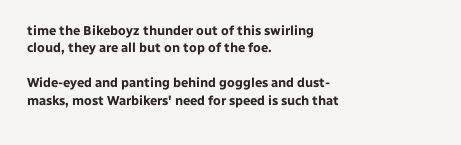time the Bikeboyz thunder out of this swirling cloud, they are all but on top of the foe.

Wide-eyed and panting behind goggles and dust-masks, most Warbikers' need for speed is such that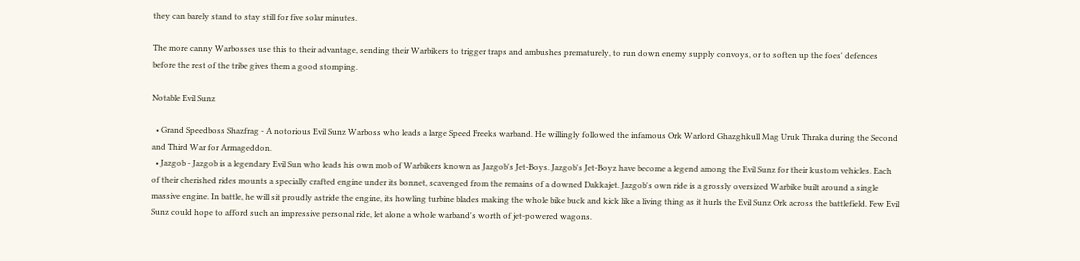they can barely stand to stay still for five solar minutes.

The more canny Warbosses use this to their advantage, sending their Warbikers to trigger traps and ambushes prematurely, to run down enemy supply convoys, or to soften up the foes' defences before the rest of the tribe gives them a good stomping.

Notable Evil Sunz

  • Grand Speedboss Shazfrag - A notorious Evil Sunz Warboss who leads a large Speed Freeks warband. He willingly followed the infamous Ork Warlord Ghazghkull Mag Uruk Thraka during the Second and Third War for Armageddon.
  • Jazgob - Jazgob is a legendary Evil Sun who leads his own mob of Warbikers known as Jazgob's Jet-Boys. Jazgob's Jet-Boyz have become a legend among the Evil Sunz for their kustom vehicles. Each of their cherished rides mounts a specially crafted engine under its bonnet, scavenged from the remains of a downed Dakkajet. Jazgob's own ride is a grossly oversized Warbike built around a single massive engine. In battle, he will sit proudly astride the engine, its howling turbine blades making the whole bike buck and kick like a living thing as it hurls the Evil Sunz Ork across the battlefield. Few Evil Sunz could hope to afford such an impressive personal ride, let alone a whole warband's worth of jet-powered wagons.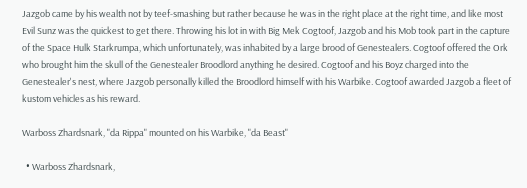Jazgob came by his wealth not by teef-smashing but rather because he was in the right place at the right time, and like most Evil Sunz was the quickest to get there. Throwing his lot in with Big Mek Cogtoof, Jazgob and his Mob took part in the capture of the Space Hulk Starkrumpa, which unfortunately, was inhabited by a large brood of Genestealers. Cogtoof offered the Ork who brought him the skull of the Genestealer Broodlord anything he desired. Cogtoof and his Boyz charged into the Genestealer's nest, where Jazgob personally killed the Broodlord himself with his Warbike. Cogtoof awarded Jazgob a fleet of kustom vehicles as his reward.

Warboss Zhardsnark, "da Rippa" mounted on his Warbike, "da Beast"

  • Warboss Zhardsnark,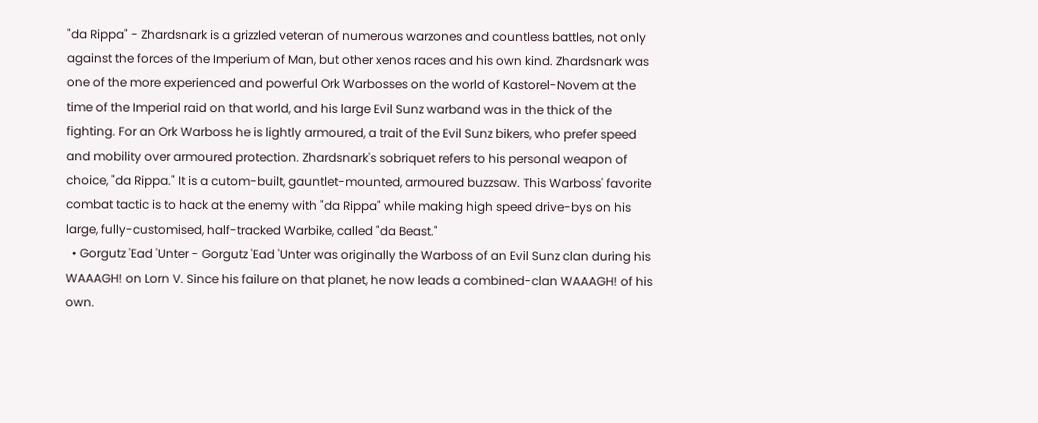"da Rippa" - Zhardsnark is a grizzled veteran of numerous warzones and countless battles, not only against the forces of the Imperium of Man, but other xenos races and his own kind. Zhardsnark was one of the more experienced and powerful Ork Warbosses on the world of Kastorel-Novem at the time of the Imperial raid on that world, and his large Evil Sunz warband was in the thick of the fighting. For an Ork Warboss he is lightly armoured, a trait of the Evil Sunz bikers, who prefer speed and mobility over armoured protection. Zhardsnark's sobriquet refers to his personal weapon of choice, "da Rippa." It is a cutom-built, gauntlet-mounted, armoured buzzsaw. This Warboss' favorite combat tactic is to hack at the enemy with "da Rippa" while making high speed drive-bys on his large, fully-customised, half-tracked Warbike, called "da Beast."
  • Gorgutz 'Ead 'Unter - Gorgutz 'Ead 'Unter was originally the Warboss of an Evil Sunz clan during his WAAAGH! on Lorn V. Since his failure on that planet, he now leads a combined-clan WAAAGH! of his own.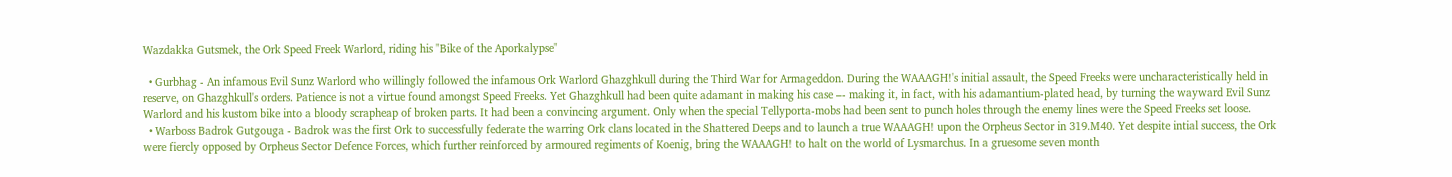Wazdakka Gutsmek, the Ork Speed Freek Warlord, riding his "Bike of the Aporkalypse"

  • Gurbhag - An infamous Evil Sunz Warlord who willingly followed the infamous Ork Warlord Ghazghkull during the Third War for Armageddon. During the WAAAGH!'s initial assault, the Speed Freeks were uncharacteristically held in reserve, on Ghazghkull's orders. Patience is not a virtue found amongst Speed Freeks. Yet Ghazghkull had been quite adamant in making his case –- making it, in fact, with his adamantium-plated head, by turning the wayward Evil Sunz Warlord and his kustom bike into a bloody scrapheap of broken parts. It had been a convincing argument. Only when the special Tellyporta-mobs had been sent to punch holes through the enemy lines were the Speed Freeks set loose.
  • Warboss Badrok Gutgouga - Badrok was the first Ork to successfully federate the warring Ork clans located in the Shattered Deeps and to launch a true WAAAGH! upon the Orpheus Sector in 319.M40. Yet despite intial success, the Ork were fiercly opposed by Orpheus Sector Defence Forces, which further reinforced by armoured regiments of Koenig, bring the WAAAGH! to halt on the world of Lysmarchus. In a gruesome seven month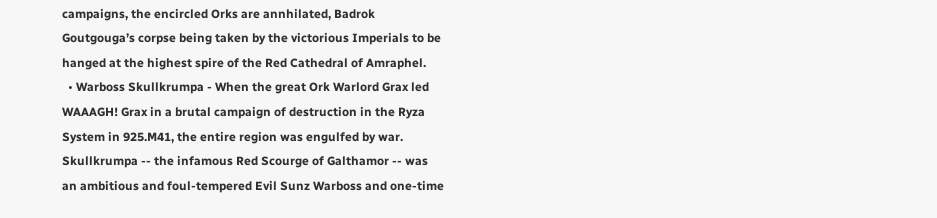campaigns, the encircled Orks are annhilated, Badrok Goutgouga’s corpse being taken by the victorious Imperials to be hanged at the highest spire of the Red Cathedral of Amraphel.
  • Warboss Skullkrumpa - When the great Ork Warlord Grax led WAAAGH! Grax in a brutal campaign of destruction in the Ryza System in 925.M41, the entire region was engulfed by war. Skullkrumpa -- the infamous Red Scourge of Galthamor -- was an ambitious and foul-tempered Evil Sunz Warboss and one-time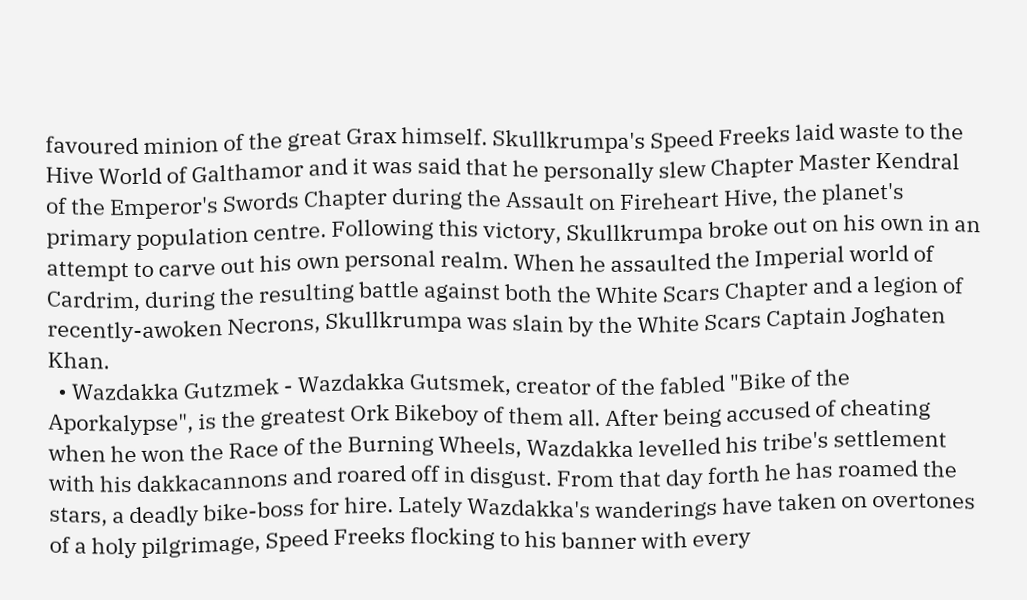favoured minion of the great Grax himself. Skullkrumpa's Speed Freeks laid waste to the Hive World of Galthamor and it was said that he personally slew Chapter Master Kendral of the Emperor's Swords Chapter during the Assault on Fireheart Hive, the planet's primary population centre. Following this victory, Skullkrumpa broke out on his own in an attempt to carve out his own personal realm. When he assaulted the Imperial world of Cardrim, during the resulting battle against both the White Scars Chapter and a legion of recently-awoken Necrons, Skullkrumpa was slain by the White Scars Captain Joghaten Khan.
  • Wazdakka Gutzmek - Wazdakka Gutsmek, creator of the fabled "Bike of the Aporkalypse", is the greatest Ork Bikeboy of them all. After being accused of cheating when he won the Race of the Burning Wheels, Wazdakka levelled his tribe's settlement with his dakkacannons and roared off in disgust. From that day forth he has roamed the stars, a deadly bike-boss for hire. Lately Wazdakka's wanderings have taken on overtones of a holy pilgrimage, Speed Freeks flocking to his banner with every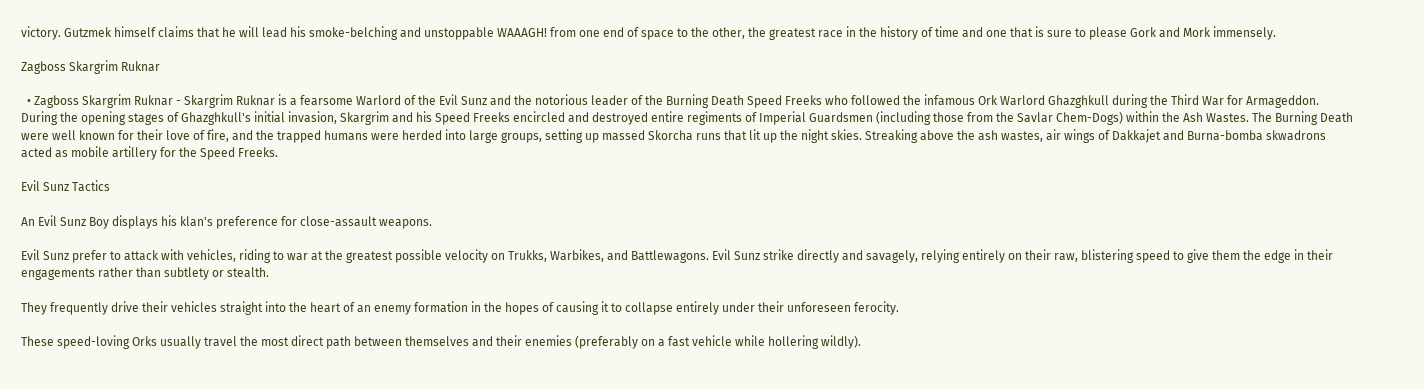victory. Gutzmek himself claims that he will lead his smoke-belching and unstoppable WAAAGH! from one end of space to the other, the greatest race in the history of time and one that is sure to please Gork and Mork immensely.

Zagboss Skargrim Ruknar

  • Zagboss Skargrim Ruknar - Skargrim Ruknar is a fearsome Warlord of the Evil Sunz and the notorious leader of the Burning Death Speed Freeks who followed the infamous Ork Warlord Ghazghkull during the Third War for Armageddon. During the opening stages of Ghazghkull's initial invasion, Skargrim and his Speed Freeks encircled and destroyed entire regiments of Imperial Guardsmen (including those from the Savlar Chem-Dogs) within the Ash Wastes. The Burning Death were well known for their love of fire, and the trapped humans were herded into large groups, setting up massed Skorcha runs that lit up the night skies. Streaking above the ash wastes, air wings of Dakkajet and Burna-bomba skwadrons acted as mobile artillery for the Speed Freeks.

Evil Sunz Tactics

An Evil Sunz Boy displays his klan's preference for close-assault weapons.

Evil Sunz prefer to attack with vehicles, riding to war at the greatest possible velocity on Trukks, Warbikes, and Battlewagons. Evil Sunz strike directly and savagely, relying entirely on their raw, blistering speed to give them the edge in their engagements rather than subtlety or stealth.

They frequently drive their vehicles straight into the heart of an enemy formation in the hopes of causing it to collapse entirely under their unforeseen ferocity.

These speed-loving Orks usually travel the most direct path between themselves and their enemies (preferably on a fast vehicle while hollering wildly).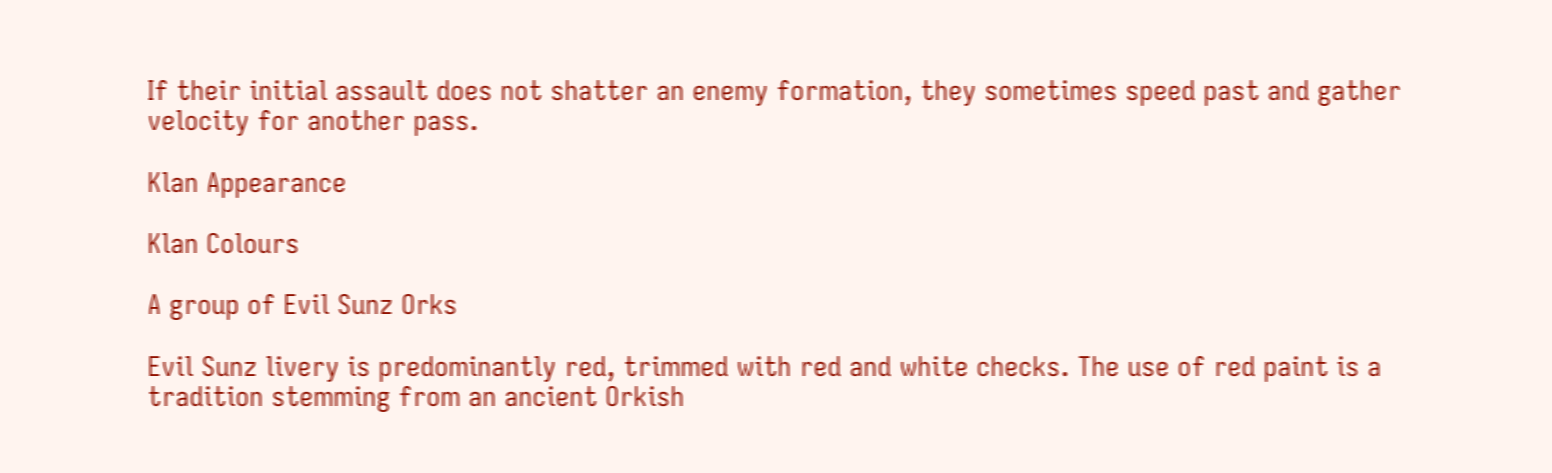If their initial assault does not shatter an enemy formation, they sometimes speed past and gather velocity for another pass.

Klan Appearance

Klan Colours

A group of Evil Sunz Orks

Evil Sunz livery is predominantly red, trimmed with red and white checks. The use of red paint is a tradition stemming from an ancient Orkish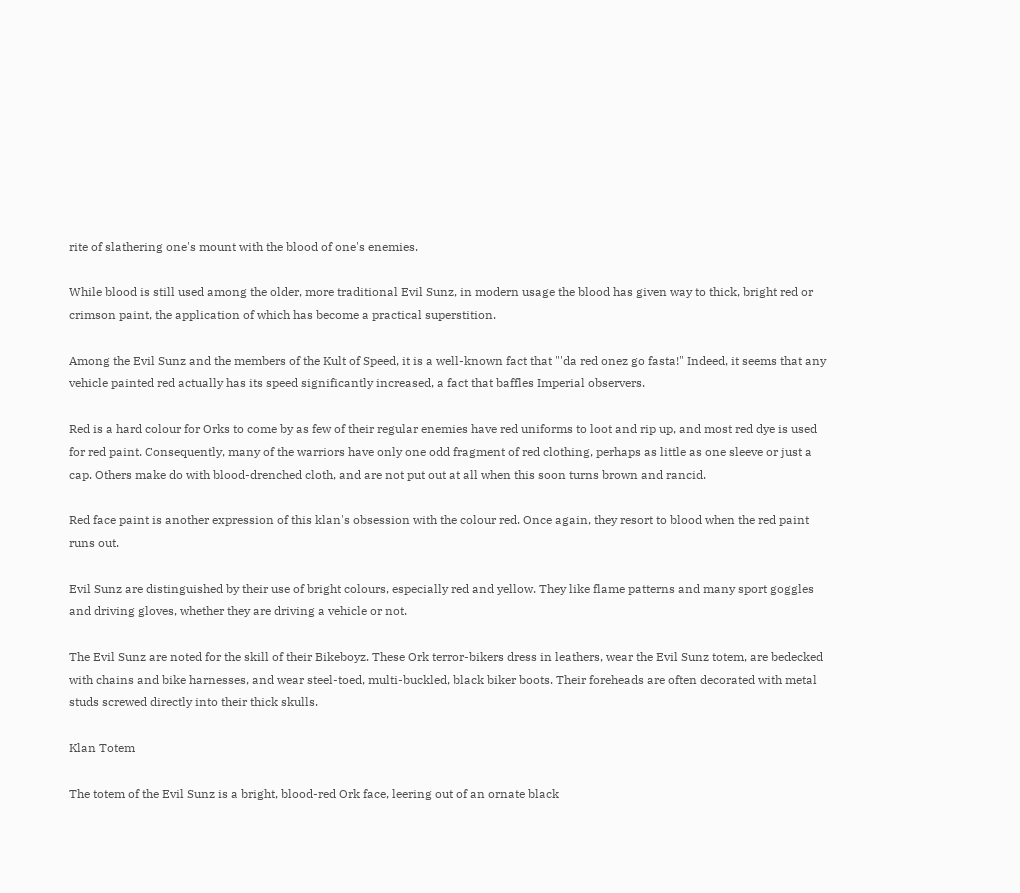rite of slathering one's mount with the blood of one's enemies.

While blood is still used among the older, more traditional Evil Sunz, in modern usage the blood has given way to thick, bright red or crimson paint, the application of which has become a practical superstition.

Among the Evil Sunz and the members of the Kult of Speed, it is a well-known fact that "'da red onez go fasta!" Indeed, it seems that any vehicle painted red actually has its speed significantly increased, a fact that baffles Imperial observers.

Red is a hard colour for Orks to come by as few of their regular enemies have red uniforms to loot and rip up, and most red dye is used for red paint. Consequently, many of the warriors have only one odd fragment of red clothing, perhaps as little as one sleeve or just a cap. Others make do with blood-drenched cloth, and are not put out at all when this soon turns brown and rancid.

Red face paint is another expression of this klan's obsession with the colour red. Once again, they resort to blood when the red paint runs out.

Evil Sunz are distinguished by their use of bright colours, especially red and yellow. They like flame patterns and many sport goggles and driving gloves, whether they are driving a vehicle or not.

The Evil Sunz are noted for the skill of their Bikeboyz. These Ork terror-bikers dress in leathers, wear the Evil Sunz totem, are bedecked with chains and bike harnesses, and wear steel-toed, multi-buckled, black biker boots. Their foreheads are often decorated with metal studs screwed directly into their thick skulls.

Klan Totem

The totem of the Evil Sunz is a bright, blood-red Ork face, leering out of an ornate black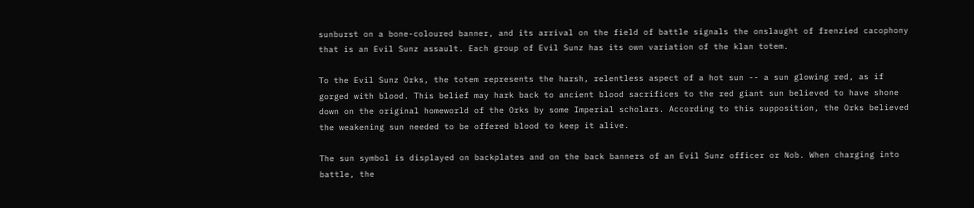sunburst on a bone-coloured banner, and its arrival on the field of battle signals the onslaught of frenzied cacophony that is an Evil Sunz assault. Each group of Evil Sunz has its own variation of the klan totem.

To the Evil Sunz Orks, the totem represents the harsh, relentless aspect of a hot sun -- a sun glowing red, as if gorged with blood. This belief may hark back to ancient blood sacrifices to the red giant sun believed to have shone down on the original homeworld of the Orks by some Imperial scholars. According to this supposition, the Orks believed the weakening sun needed to be offered blood to keep it alive.

The sun symbol is displayed on backplates and on the back banners of an Evil Sunz officer or Nob. When charging into battle, the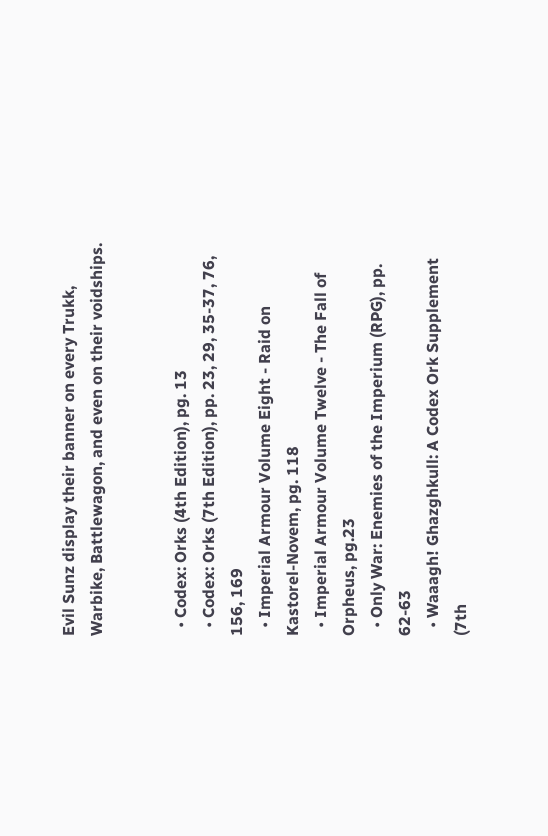Evil Sunz display their banner on every Trukk, Warbike, Battlewagon, and even on their voidships.


  • Codex: Orks (4th Edition), pg. 13
  • Codex: Orks (7th Edition), pp. 23, 29, 35-37, 76, 156, 169
  • Imperial Armour Volume Eight - Raid on Kastorel-Novem, pg. 118
  • Imperial Armour Volume Twelve - The Fall of Orpheus, pg.23
  • Only War: Enemies of the Imperium (RPG), pp. 62-63
  • Waaagh! Ghazghkull: A Codex Ork Supplement (7th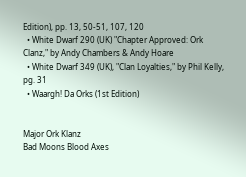Edition), pp. 13, 50-51, 107, 120
  • White Dwarf 290 (UK) "Chapter Approved: Ork Clanz," by Andy Chambers & Andy Hoare
  • White Dwarf 349 (UK), "Clan Loyalties," by Phil Kelly, pg. 31
  • Waargh! Da Orks (1st Edition)


Major Ork Klanz
Bad Moons Blood Axes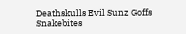Deathskulls Evil Sunz Goffs Snakebites